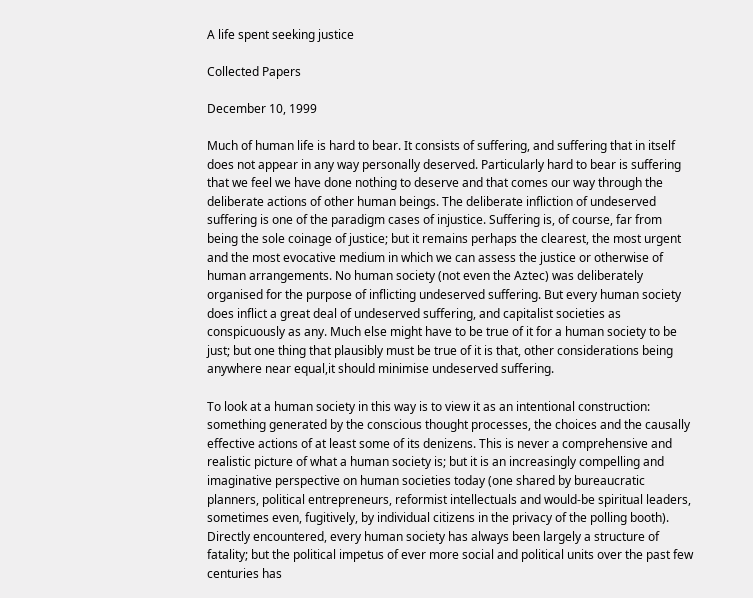A life spent seeking justice

Collected Papers

December 10, 1999

Much of human life is hard to bear. It consists of suffering, and suffering that in itself does not appear in any way personally deserved. Particularly hard to bear is suffering that we feel we have done nothing to deserve and that comes our way through the deliberate actions of other human beings. The deliberate infliction of undeserved suffering is one of the paradigm cases of injustice. Suffering is, of course, far from being the sole coinage of justice; but it remains perhaps the clearest, the most urgent and the most evocative medium in which we can assess the justice or otherwise of human arrangements. No human society (not even the Aztec) was deliberately organised for the purpose of inflicting undeserved suffering. But every human society does inflict a great deal of undeserved suffering, and capitalist societies as conspicuously as any. Much else might have to be true of it for a human society to be just; but one thing that plausibly must be true of it is that, other considerations being anywhere near equal,it should minimise undeserved suffering.

To look at a human society in this way is to view it as an intentional construction: something generated by the conscious thought processes, the choices and the causally effective actions of at least some of its denizens. This is never a comprehensive and realistic picture of what a human society is; but it is an increasingly compelling and imaginative perspective on human societies today (one shared by bureaucratic planners, political entrepreneurs, reformist intellectuals and would-be spiritual leaders, sometimes even, fugitively, by individual citizens in the privacy of the polling booth). Directly encountered, every human society has always been largely a structure of fatality; but the political impetus of ever more social and political units over the past few centuries has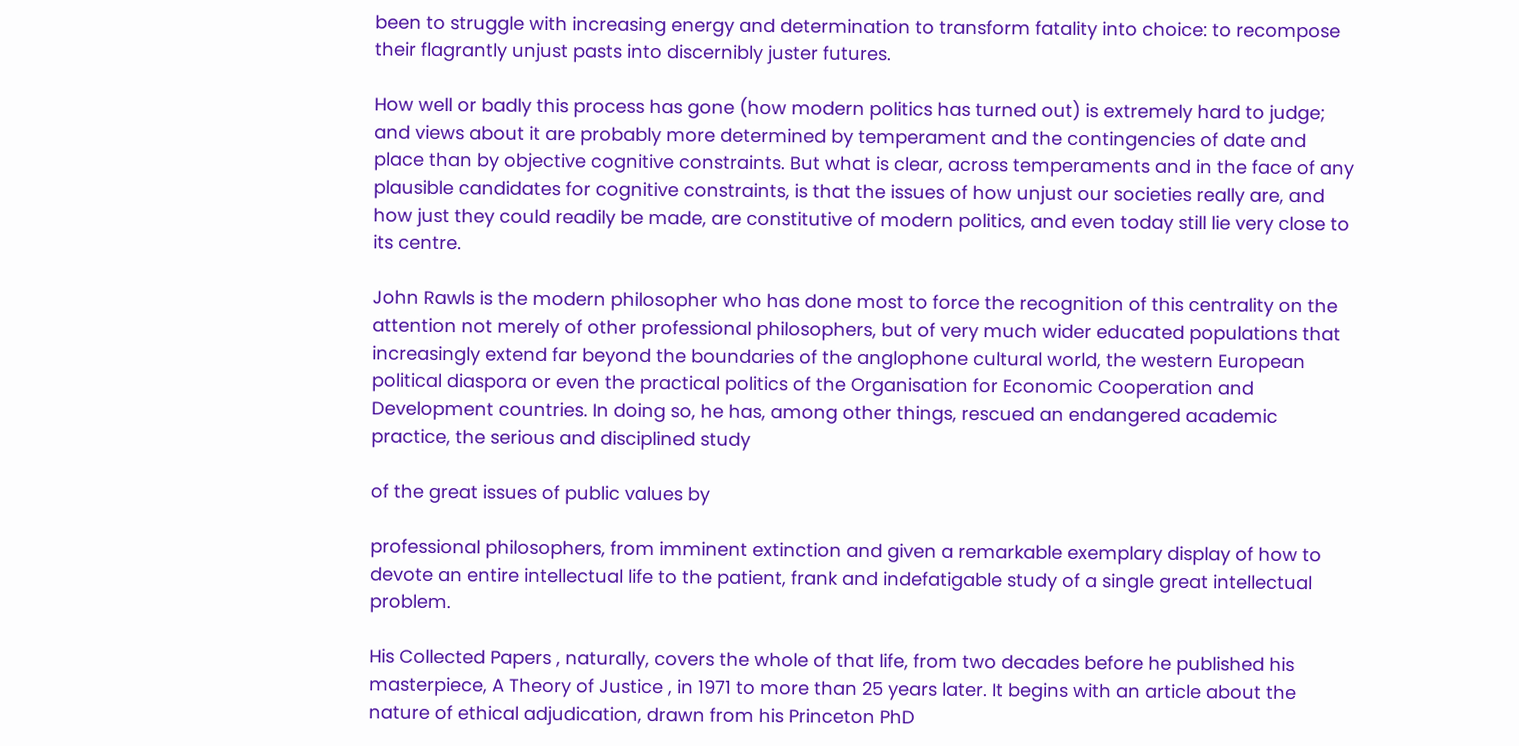been to struggle with increasing energy and determination to transform fatality into choice: to recompose their flagrantly unjust pasts into discernibly juster futures.

How well or badly this process has gone (how modern politics has turned out) is extremely hard to judge; and views about it are probably more determined by temperament and the contingencies of date and place than by objective cognitive constraints. But what is clear, across temperaments and in the face of any plausible candidates for cognitive constraints, is that the issues of how unjust our societies really are, and how just they could readily be made, are constitutive of modern politics, and even today still lie very close to its centre.

John Rawls is the modern philosopher who has done most to force the recognition of this centrality on the attention not merely of other professional philosophers, but of very much wider educated populations that increasingly extend far beyond the boundaries of the anglophone cultural world, the western European political diaspora or even the practical politics of the Organisation for Economic Cooperation and Development countries. In doing so, he has, among other things, rescued an endangered academic practice, the serious and disciplined study

of the great issues of public values by

professional philosophers, from imminent extinction and given a remarkable exemplary display of how to devote an entire intellectual life to the patient, frank and indefatigable study of a single great intellectual problem.

His Collected Papers , naturally, covers the whole of that life, from two decades before he published his masterpiece, A Theory of Justice , in 1971 to more than 25 years later. It begins with an article about the nature of ethical adjudication, drawn from his Princeton PhD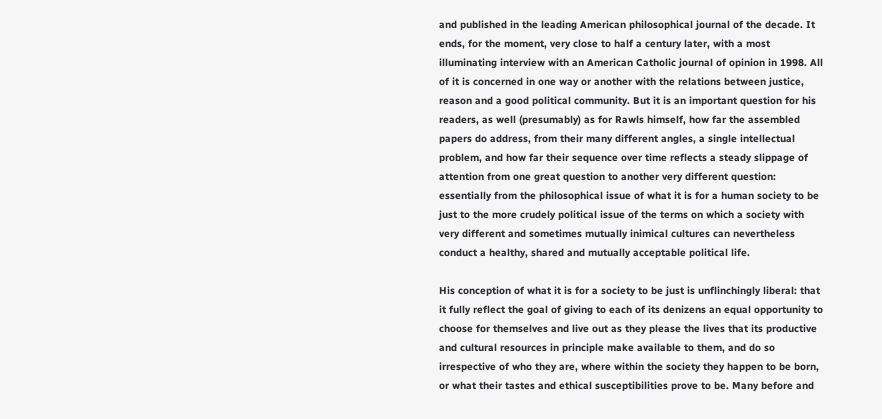and published in the leading American philosophical journal of the decade. It ends, for the moment, very close to half a century later, with a most illuminating interview with an American Catholic journal of opinion in 1998. All of it is concerned in one way or another with the relations between justice, reason and a good political community. But it is an important question for his readers, as well (presumably) as for Rawls himself, how far the assembled papers do address, from their many different angles, a single intellectual problem, and how far their sequence over time reflects a steady slippage of attention from one great question to another very different question: essentially from the philosophical issue of what it is for a human society to be just to the more crudely political issue of the terms on which a society with very different and sometimes mutually inimical cultures can nevertheless conduct a healthy, shared and mutually acceptable political life.

His conception of what it is for a society to be just is unflinchingly liberal: that it fully reflect the goal of giving to each of its denizens an equal opportunity to choose for themselves and live out as they please the lives that its productive and cultural resources in principle make available to them, and do so irrespective of who they are, where within the society they happen to be born, or what their tastes and ethical susceptibilities prove to be. Many before and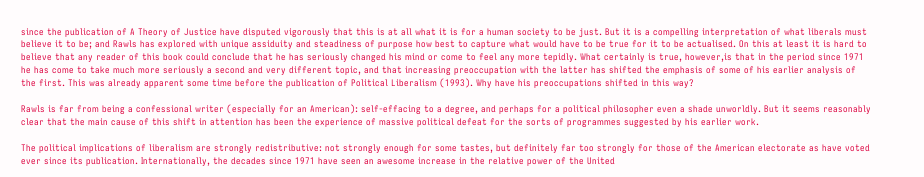since the publication of A Theory of Justice have disputed vigorously that this is at all what it is for a human society to be just. But it is a compelling interpretation of what liberals must believe it to be; and Rawls has explored with unique assiduity and steadiness of purpose how best to capture what would have to be true for it to be actualised. On this at least it is hard to believe that any reader of this book could conclude that he has seriously changed his mind or come to feel any more tepidly. What certainly is true, however,is that in the period since 1971 he has come to take much more seriously a second and very different topic, and that increasing preoccupation with the latter has shifted the emphasis of some of his earlier analysis of the first. This was already apparent some time before the publication of Political Liberalism (1993). Why have his preoccupations shifted in this way?

Rawls is far from being a confessional writer (especially for an American): self-effacing to a degree, and perhaps for a political philosopher even a shade unworldly. But it seems reasonably clear that the main cause of this shift in attention has been the experience of massive political defeat for the sorts of programmes suggested by his earlier work.

The political implications of liberalism are strongly redistributive: not strongly enough for some tastes, but definitely far too strongly for those of the American electorate as have voted ever since its publication. Internationally, the decades since 1971 have seen an awesome increase in the relative power of the United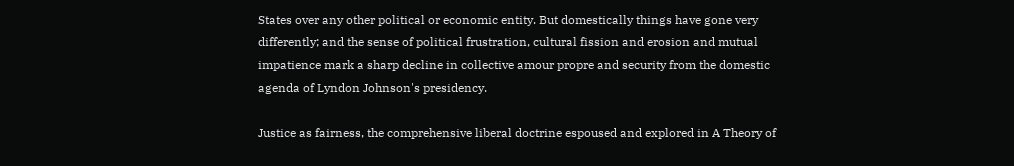States over any other political or economic entity. But domestically things have gone very differently; and the sense of political frustration, cultural fission and erosion and mutual impatience mark a sharp decline in collective amour propre and security from the domestic agenda of Lyndon Johnson's presidency.

Justice as fairness, the comprehensive liberal doctrine espoused and explored in A Theory of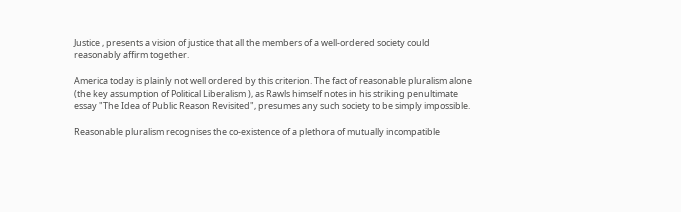Justice , presents a vision of justice that all the members of a well-ordered society could reasonably affirm together.

America today is plainly not well ordered by this criterion. The fact of reasonable pluralism alone (the key assumption of Political Liberalism ), as Rawls himself notes in his striking penultimate essay "The Idea of Public Reason Revisited", presumes any such society to be simply impossible.

Reasonable pluralism recognises the co-existence of a plethora of mutually incompatible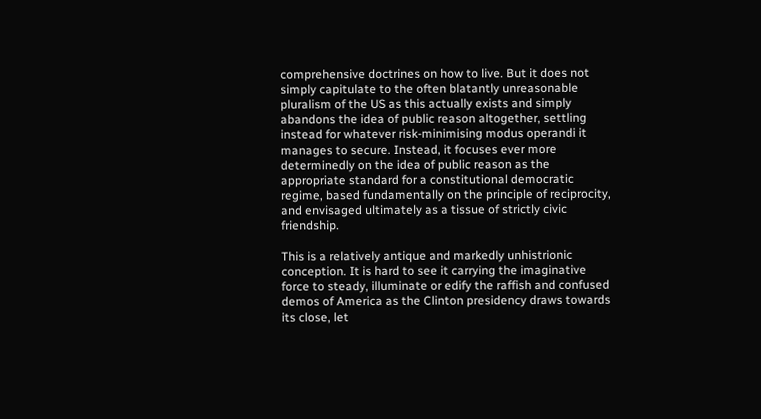comprehensive doctrines on how to live. But it does not simply capitulate to the often blatantly unreasonable pluralism of the US as this actually exists and simply abandons the idea of public reason altogether, settling instead for whatever risk-minimising modus operandi it manages to secure. Instead, it focuses ever more determinedly on the idea of public reason as the appropriate standard for a constitutional democratic regime, based fundamentally on the principle of reciprocity, and envisaged ultimately as a tissue of strictly civic friendship.

This is a relatively antique and markedly unhistrionic conception. It is hard to see it carrying the imaginative force to steady, illuminate or edify the raffish and confused demos of America as the Clinton presidency draws towards its close, let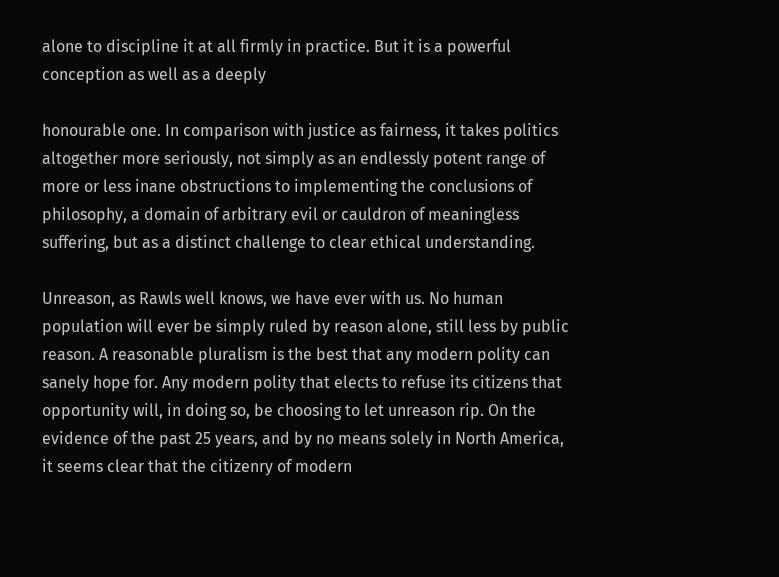alone to discipline it at all firmly in practice. But it is a powerful conception as well as a deeply

honourable one. In comparison with justice as fairness, it takes politics altogether more seriously, not simply as an endlessly potent range of more or less inane obstructions to implementing the conclusions of philosophy, a domain of arbitrary evil or cauldron of meaningless suffering, but as a distinct challenge to clear ethical understanding.

Unreason, as Rawls well knows, we have ever with us. No human population will ever be simply ruled by reason alone, still less by public reason. A reasonable pluralism is the best that any modern polity can sanely hope for. Any modern polity that elects to refuse its citizens that opportunity will, in doing so, be choosing to let unreason rip. On the evidence of the past 25 years, and by no means solely in North America, it seems clear that the citizenry of modern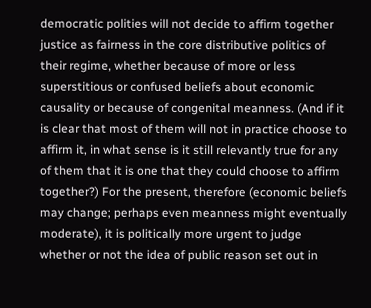democratic polities will not decide to affirm together justice as fairness in the core distributive politics of their regime, whether because of more or less superstitious or confused beliefs about economic causality or because of congenital meanness. (And if it is clear that most of them will not in practice choose to affirm it, in what sense is it still relevantly true for any of them that it is one that they could choose to affirm together?) For the present, therefore (economic beliefs may change; perhaps even meanness might eventually moderate), it is politically more urgent to judge whether or not the idea of public reason set out in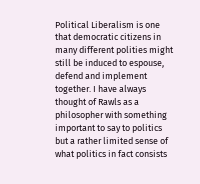Political Liberalism is one that democratic citizens in many different polities might still be induced to espouse, defend and implement together. I have always thought of Rawls as a philosopher with something important to say to politics but a rather limited sense of what politics in fact consists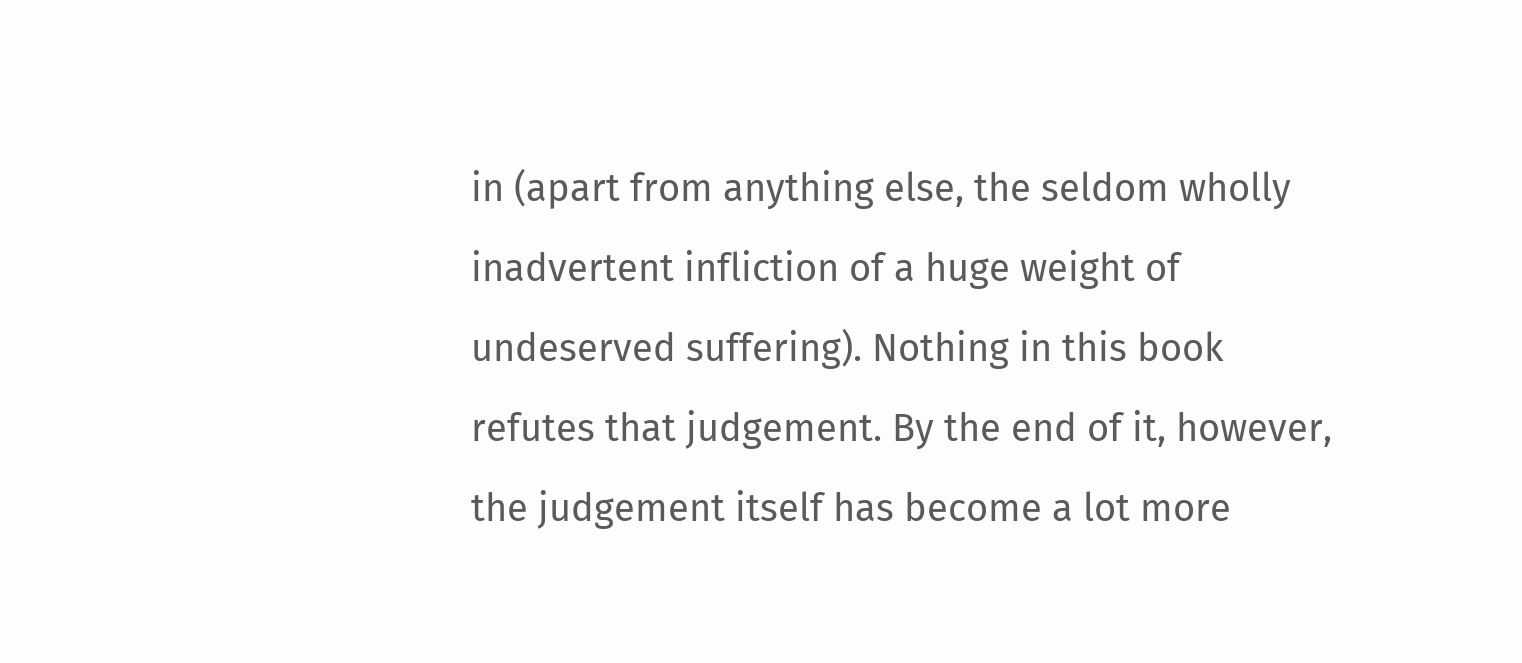in (apart from anything else, the seldom wholly inadvertent infliction of a huge weight of undeserved suffering). Nothing in this book refutes that judgement. By the end of it, however, the judgement itself has become a lot more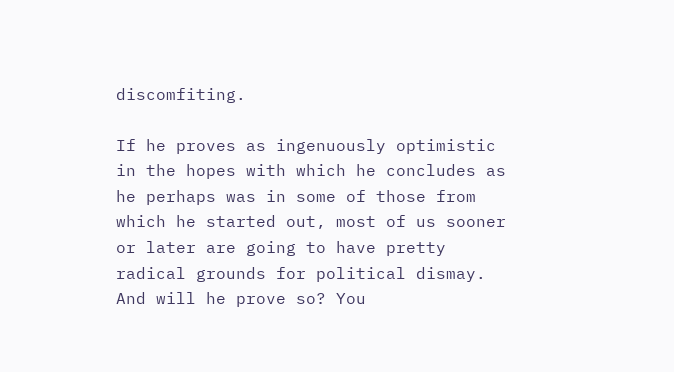discomfiting.

If he proves as ingenuously optimistic in the hopes with which he concludes as he perhaps was in some of those from which he started out, most of us sooner or later are going to have pretty radical grounds for political dismay. And will he prove so? You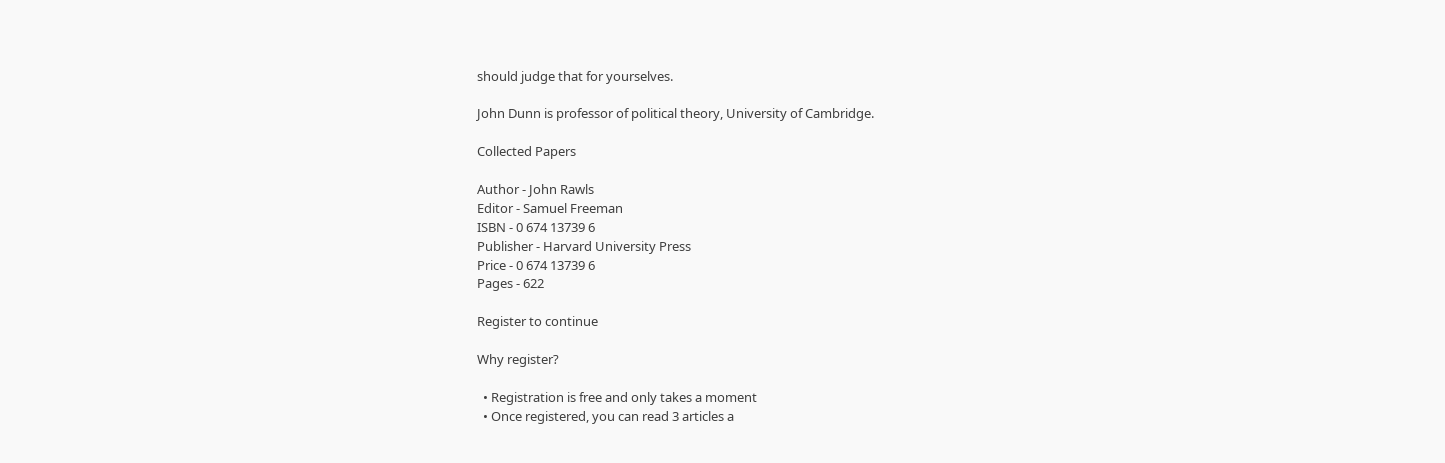should judge that for yourselves.

John Dunn is professor of political theory, University of Cambridge.

Collected Papers

Author - John Rawls
Editor - Samuel Freeman
ISBN - 0 674 13739 6
Publisher - Harvard University Press
Price - 0 674 13739 6
Pages - 622

Register to continue

Why register?

  • Registration is free and only takes a moment
  • Once registered, you can read 3 articles a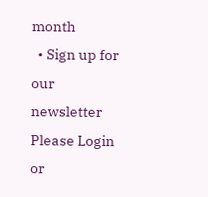month
  • Sign up for our newsletter
Please Login or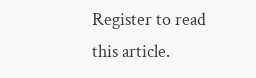Register to read this article.